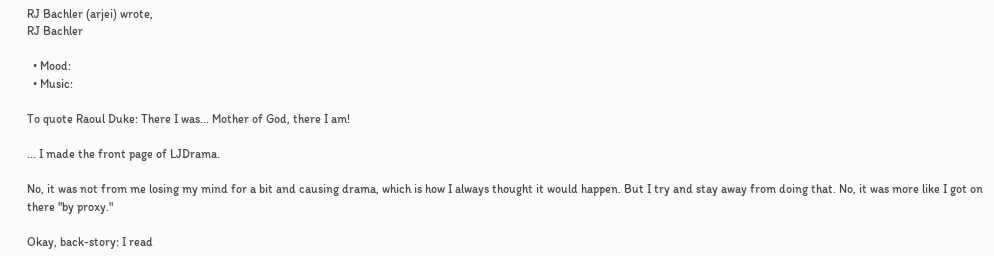RJ Bachler (arjei) wrote,
RJ Bachler

  • Mood:
  • Music:

To quote Raoul Duke: There I was... Mother of God, there I am!

... I made the front page of LJDrama.

No, it was not from me losing my mind for a bit and causing drama, which is how I always thought it would happen. But I try and stay away from doing that. No, it was more like I got on there "by proxy."

Okay, back-story: I read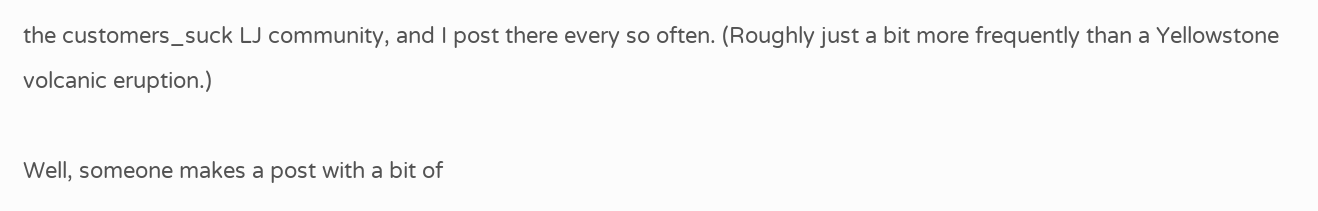the customers_suck LJ community, and I post there every so often. (Roughly just a bit more frequently than a Yellowstone volcanic eruption.)

Well, someone makes a post with a bit of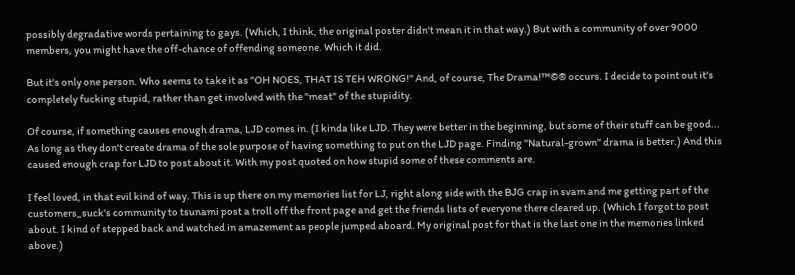possibly degradative words pertaining to gays. (Which, I think, the original poster didn't mean it in that way.) But with a community of over 9000 members, you might have the off-chance of offending someone. Which it did.

But it's only one person. Who seems to take it as "OH NOES, THAT IS TEH WRONG!" And, of course, The Drama!™©® occurs. I decide to point out it's completely fucking stupid, rather than get involved with the "meat" of the stupidity.

Of course, if something causes enough drama, LJD comes in. (I kinda like LJD. They were better in the beginning, but some of their stuff can be good... As long as they don't create drama of the sole purpose of having something to put on the LJD page. Finding "Natural-grown" drama is better.) And this caused enough crap for LJD to post about it. With my post quoted on how stupid some of these comments are.

I feel loved, in that evil kind of way. This is up there on my memories list for LJ, right along side with the BJG crap in svam and me getting part of the customers_suck's community to tsunami post a troll off the front page and get the friends lists of everyone there cleared up. (Which I forgot to post about. I kind of stepped back and watched in amazement as people jumped aboard. My original post for that is the last one in the memories linked above.)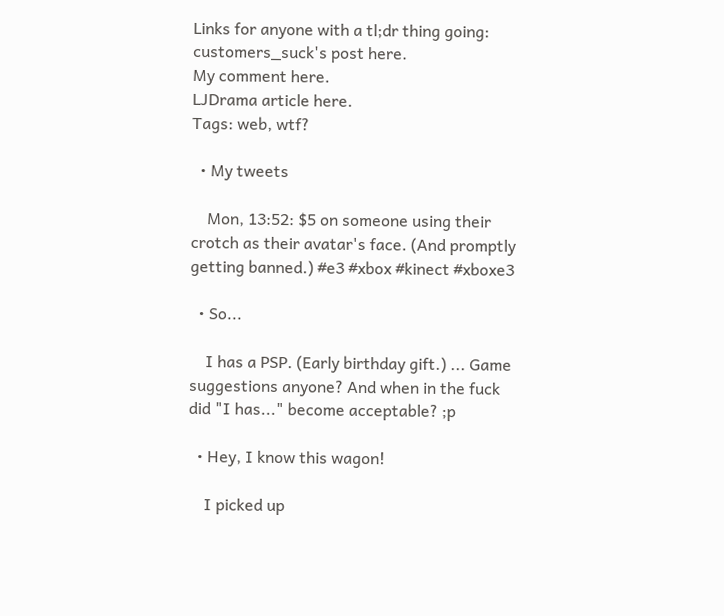Links for anyone with a tl;dr thing going:
customers_suck's post here.
My comment here.
LJDrama article here.
Tags: web, wtf?

  • My tweets

    Mon, 13:52: $5 on someone using their crotch as their avatar's face. (And promptly getting banned.) #e3 #xbox #kinect #xboxe3

  • So...

    I has a PSP. (Early birthday gift.) ... Game suggestions anyone? And when in the fuck did "I has..." become acceptable? ;p

  • Hey, I know this wagon!

    I picked up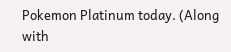Pokemon Platinum today. (Along with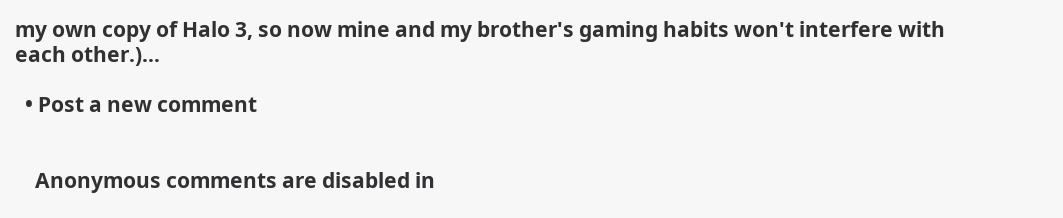my own copy of Halo 3, so now mine and my brother's gaming habits won't interfere with each other.)…

  • Post a new comment


    Anonymous comments are disabled in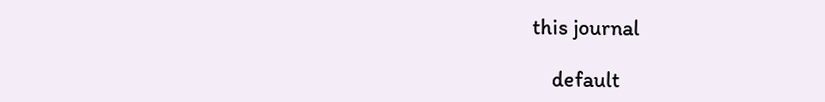this journal

    default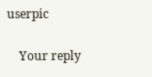userpic

    Your reply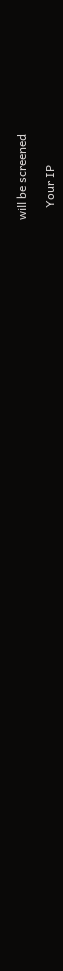will be screened

    Your IP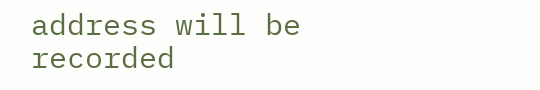address will be recorded